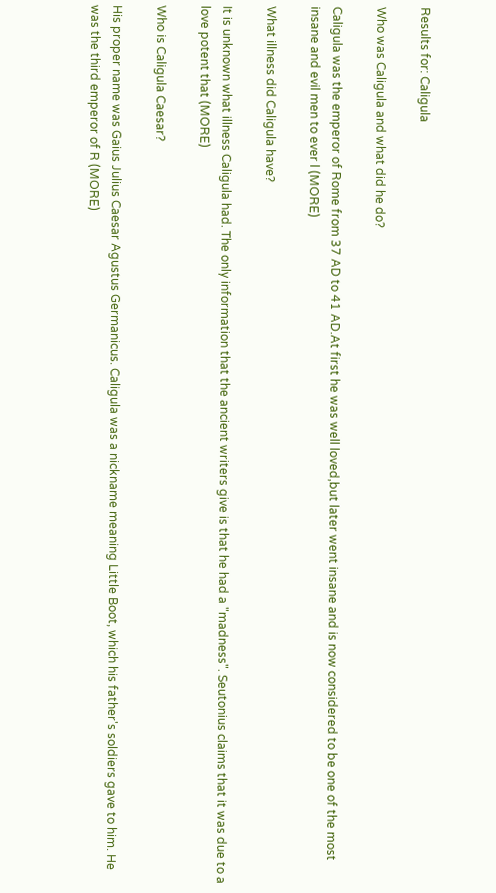Results for: Caligula

Who was Caligula and what did he do?

Caligula was the emperor of Rome from 37 AD to 41 AD.At first he was well loved,but later went insane and is now considered to be one of the most insane and evil men to ever l (MORE)

What illness did Caligula have?

It is unknown what illness Caligula had. The only information that the ancient writers give is that he had a "madness". Seutonius claims that it was due to a love potent that (MORE)

Who is Caligula Caesar?

His proper name was Gaius Julius Caesar Agustus Germanicus. Caligula was a nickname meaning Little Boot, which his father's soldiers gave to him. He was the third emperor of R (MORE)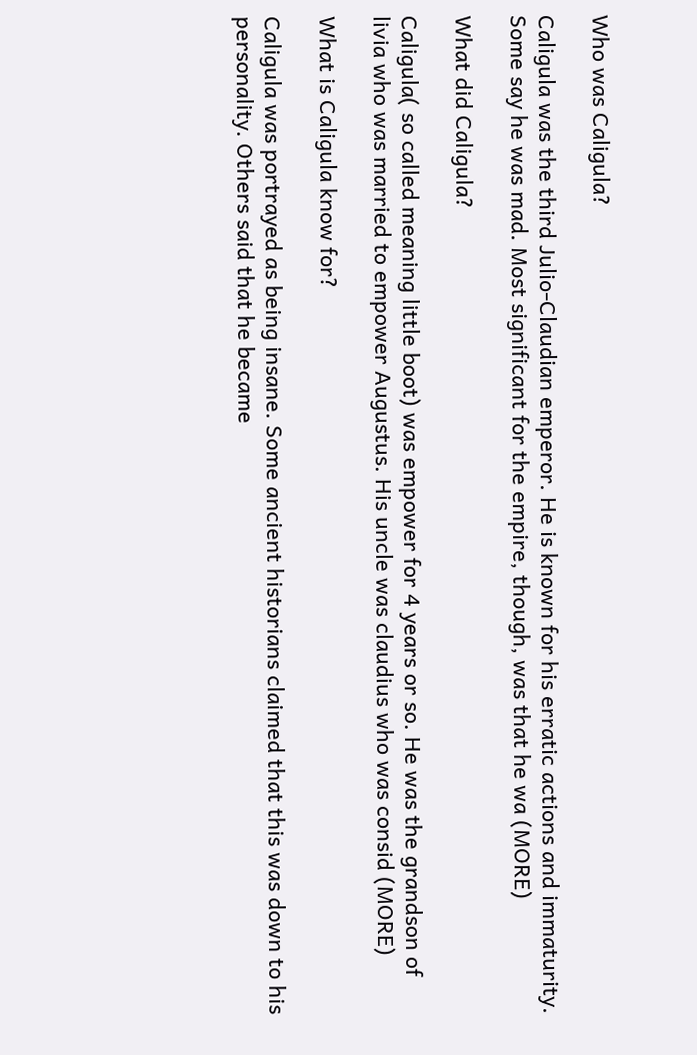Who was Caligula?

Caligula was the third Julio-Claudian emperor. He is known for his erratic actions and immaturity. Some say he was mad. Most significant for the empire, though, was that he wa (MORE)

What did Caligula?

Caligula( so called meaning little boot) was empower for 4 years or so. He was the grandson of livia who was married to empower Augustus. His uncle was claudius who was consid (MORE)

What is Caligula know for?

Caligula was portrayed as being insane. Some ancient historians claimed that this was down to his personality. Others said that he became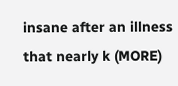insane after an illness that nearly k (MORE)